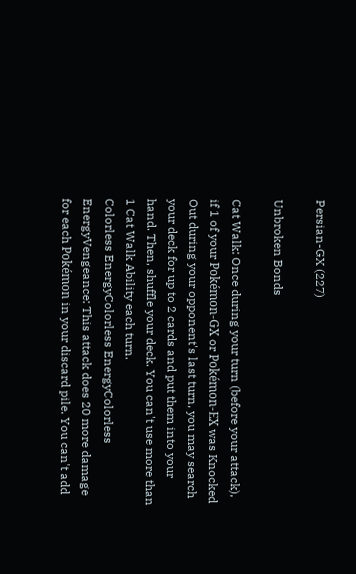Persian-GX (227)

Unbroken Bonds

Cat Walk: Once during your turn (before your attack), if 1 of your Pokémon-GX or Pokémon-EX was Knocked Out during your opponent's last turn, you may search your deck for up to 2 cards and put them into your hand. Then, shuffle your deck. You can't use more than 1 Cat Walk Ability each turn.
Colorless EnergyColorless EnergyColorless EnergyVengeance: This attack does 20 more damage for each Pokémon in your discard pile. You can't add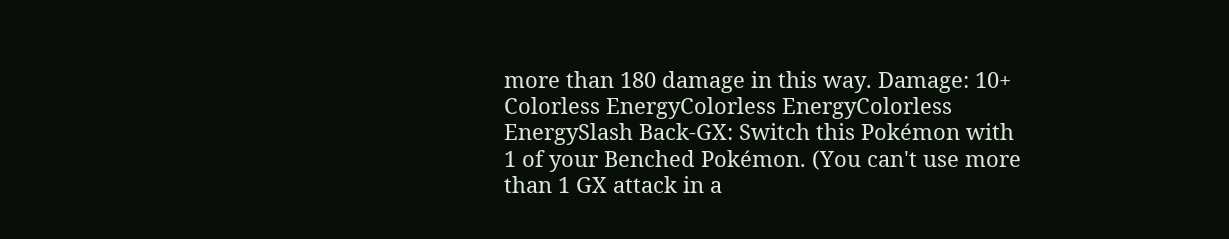more than 180 damage in this way. Damage: 10+
Colorless EnergyColorless EnergyColorless EnergySlash Back-GX: Switch this Pokémon with 1 of your Benched Pokémon. (You can't use more than 1 GX attack in a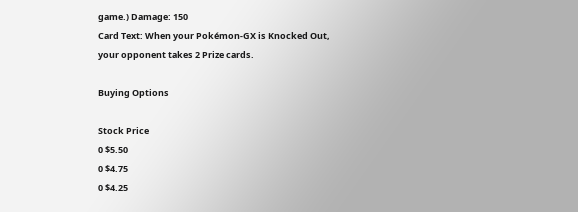game.) Damage: 150
Card Text: When your Pokémon-GX is Knocked Out, your opponent takes 2 Prize cards.

Buying Options

Stock Price
0 $5.50
0 $4.75
0 $4.25